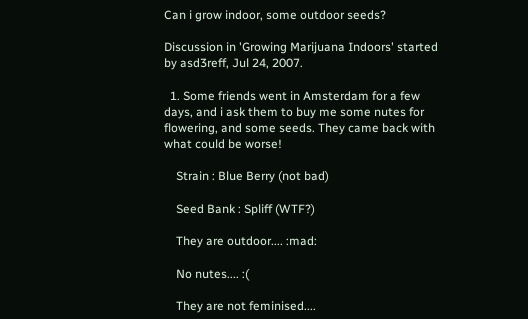Can i grow indoor, some outdoor seeds?

Discussion in 'Growing Marijuana Indoors' started by asd3reff, Jul 24, 2007.

  1. Some friends went in Amsterdam for a few days, and i ask them to buy me some nutes for flowering, and some seeds. They came back with what could be worse!

    Strain : Blue Berry (not bad)

    Seed Bank : Spliff (WTF?)

    They are outdoor.... :mad:

    No nutes.... :(

    They are not feminised....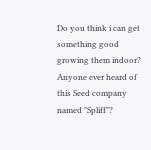Do you think i can get something good growing them indoor? Anyone ever heard of this Seed company named "Spliff"?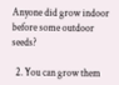Anyone did grow indoor before some outdoor seeds?

  2. You can grow them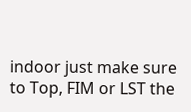indoor just make sure to Top, FIM or LST the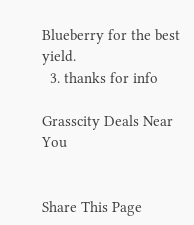Blueberry for the best yield.
  3. thanks for info

Grasscity Deals Near You


Share This Page